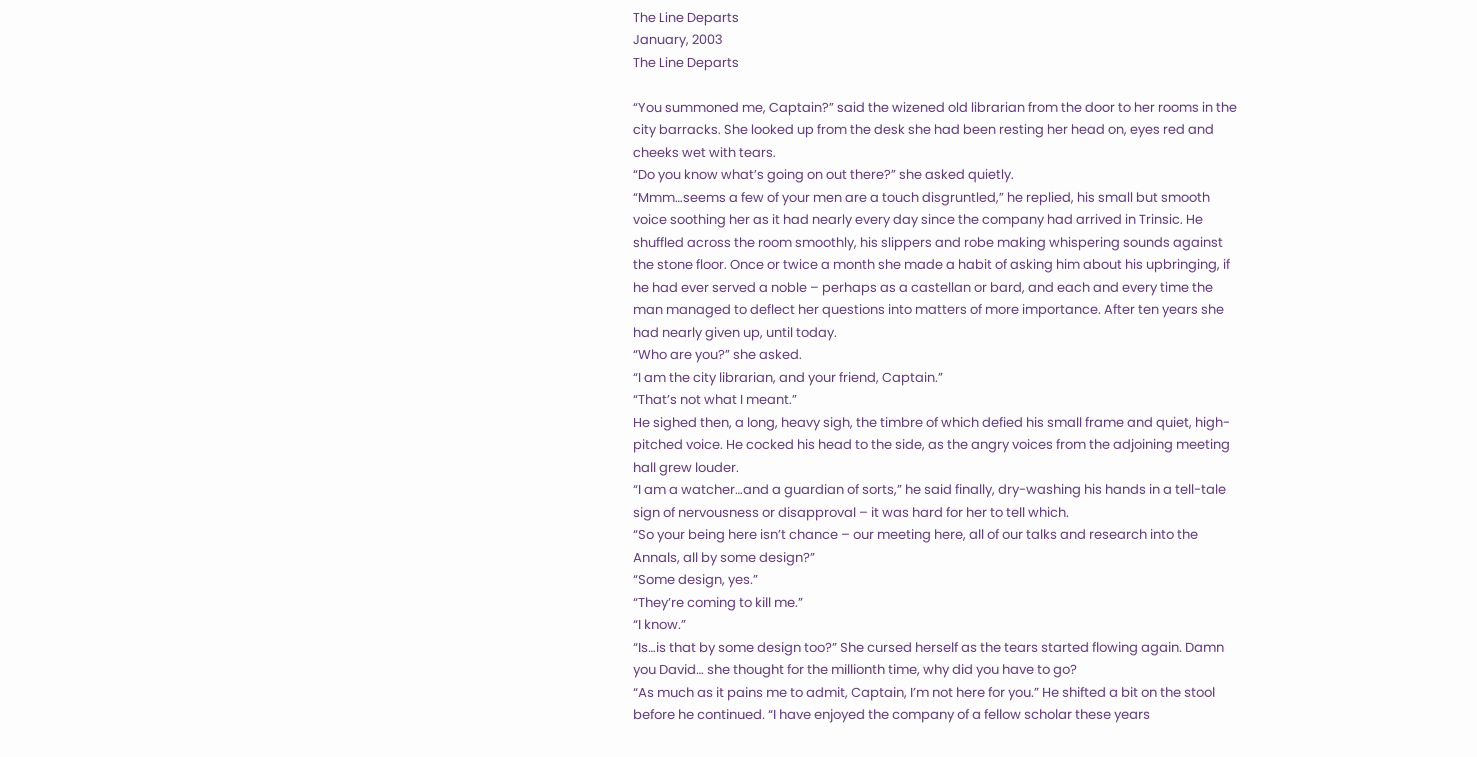The Line Departs
January, 2003
The Line Departs

“You summoned me, Captain?” said the wizened old librarian from the door to her rooms in the city barracks. She looked up from the desk she had been resting her head on, eyes red and cheeks wet with tears.
“Do you know what’s going on out there?” she asked quietly.
“Mmm…seems a few of your men are a touch disgruntled,” he replied, his small but smooth voice soothing her as it had nearly every day since the company had arrived in Trinsic. He shuffled across the room smoothly, his slippers and robe making whispering sounds against the stone floor. Once or twice a month she made a habit of asking him about his upbringing, if he had ever served a noble – perhaps as a castellan or bard, and each and every time the man managed to deflect her questions into matters of more importance. After ten years she had nearly given up, until today.
“Who are you?” she asked.
“I am the city librarian, and your friend, Captain.”
“That’s not what I meant.”
He sighed then, a long, heavy sigh, the timbre of which defied his small frame and quiet, high-pitched voice. He cocked his head to the side, as the angry voices from the adjoining meeting hall grew louder.
“I am a watcher…and a guardian of sorts,” he said finally, dry-washing his hands in a tell-tale sign of nervousness or disapproval – it was hard for her to tell which.
“So your being here isn’t chance – our meeting here, all of our talks and research into the Annals, all by some design?”
“Some design, yes.”
“They’re coming to kill me.”
“I know.”
“Is…is that by some design too?” She cursed herself as the tears started flowing again. Damn you David… she thought for the millionth time, why did you have to go?
“As much as it pains me to admit, Captain, I’m not here for you.” He shifted a bit on the stool before he continued. “I have enjoyed the company of a fellow scholar these years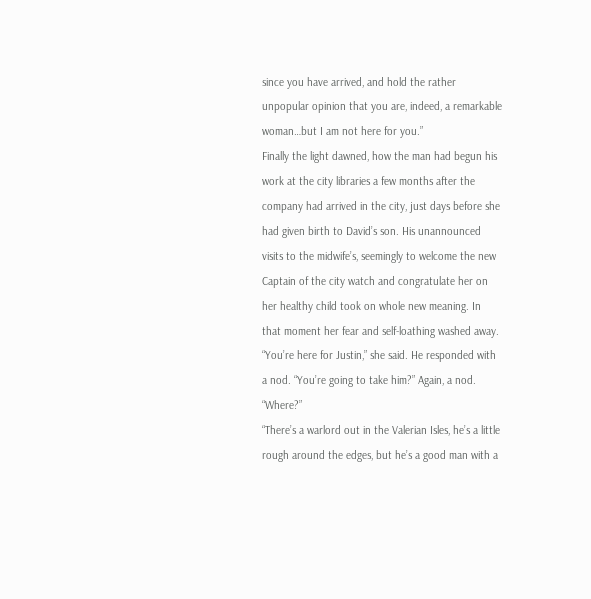since you have arrived, and hold the rather unpopular opinion that you are, indeed, a remarkable woman…but I am not here for you.”
Finally the light dawned, how the man had begun his work at the city libraries a few months after the company had arrived in the city, just days before she had given birth to David’s son. His unannounced visits to the midwife’s, seemingly to welcome the new Captain of the city watch and congratulate her on her healthy child took on whole new meaning. In that moment her fear and self-loathing washed away.
“You’re here for Justin,” she said. He responded with a nod. “You’re going to take him?” Again, a nod. “Where?”
“There’s a warlord out in the Valerian Isles, he’s a little rough around the edges, but he’s a good man with a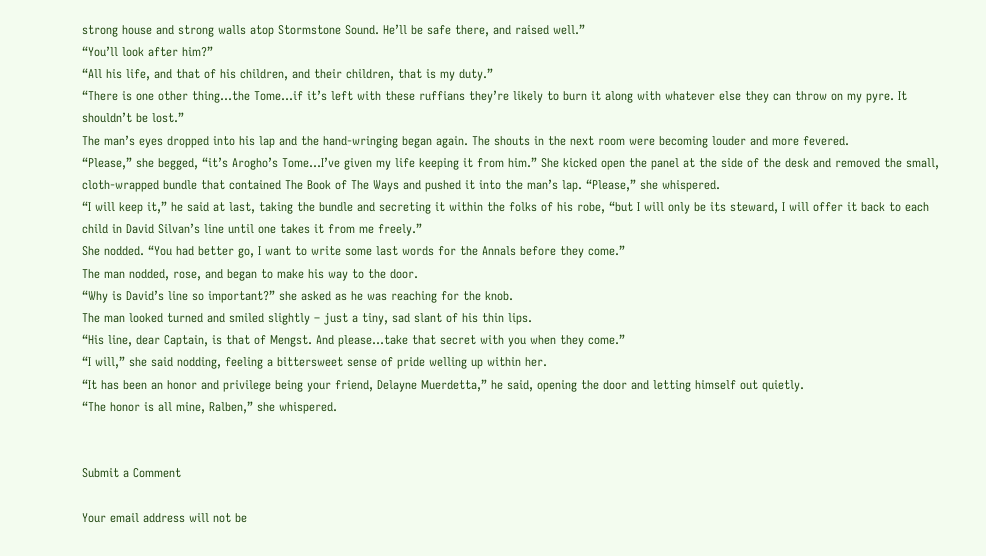strong house and strong walls atop Stormstone Sound. He’ll be safe there, and raised well.”
“You’ll look after him?”
“All his life, and that of his children, and their children, that is my duty.”
“There is one other thing…the Tome…if it’s left with these ruffians they’re likely to burn it along with whatever else they can throw on my pyre. It shouldn’t be lost.”
The man’s eyes dropped into his lap and the hand-wringing began again. The shouts in the next room were becoming louder and more fevered.
“Please,” she begged, “it’s Arogho’s Tome…I’ve given my life keeping it from him.” She kicked open the panel at the side of the desk and removed the small, cloth-wrapped bundle that contained The Book of The Ways and pushed it into the man’s lap. “Please,” she whispered.
“I will keep it,” he said at last, taking the bundle and secreting it within the folks of his robe, “but I will only be its steward, I will offer it back to each child in David Silvan’s line until one takes it from me freely.”
She nodded. “You had better go, I want to write some last words for the Annals before they come.”
The man nodded, rose, and began to make his way to the door.
“Why is David’s line so important?” she asked as he was reaching for the knob.
The man looked turned and smiled slightly – just a tiny, sad slant of his thin lips.
“His line, dear Captain, is that of Mengst. And please…take that secret with you when they come.”
“I will,” she said nodding, feeling a bittersweet sense of pride welling up within her.
“It has been an honor and privilege being your friend, Delayne Muerdetta,” he said, opening the door and letting himself out quietly.
“The honor is all mine, Ralben,” she whispered.


Submit a Comment

Your email address will not be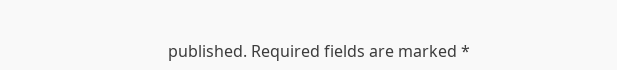published. Required fields are marked *